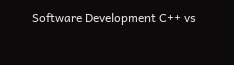Software Development C++ vs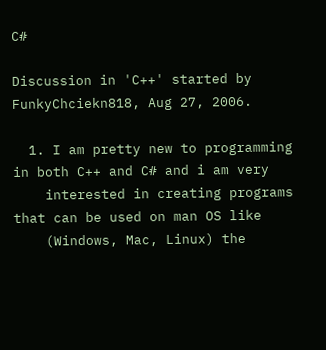C#

Discussion in 'C++' started by FunkyChciekn818, Aug 27, 2006.

  1. I am pretty new to programming in both C++ and C# and i am very
    interested in creating programs that can be used on man OS like
    (Windows, Mac, Linux) the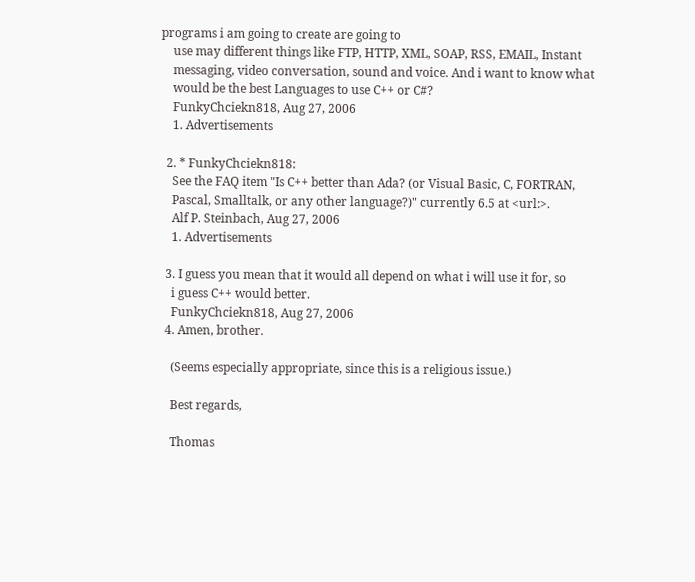programs i am going to create are going to
    use may different things like FTP, HTTP, XML, SOAP, RSS, EMAIL, Instant
    messaging, video conversation, sound and voice. And i want to know what
    would be the best Languages to use C++ or C#?
    FunkyChciekn818, Aug 27, 2006
    1. Advertisements

  2. * FunkyChciekn818:
    See the FAQ item "Is C++ better than Ada? (or Visual Basic, C, FORTRAN,
    Pascal, Smalltalk, or any other language?)" currently 6.5 at <url:>.
    Alf P. Steinbach, Aug 27, 2006
    1. Advertisements

  3. I guess you mean that it would all depend on what i will use it for, so
    i guess C++ would better.
    FunkyChciekn818, Aug 27, 2006
  4. Amen, brother.

    (Seems especially appropriate, since this is a religious issue.)

    Best regards,

    Thomas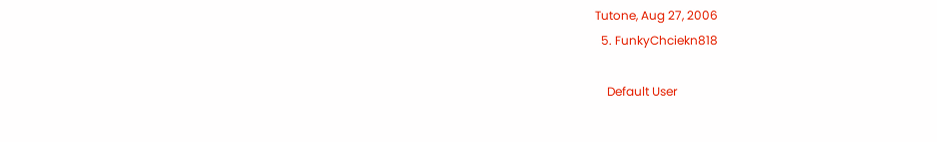Tutone, Aug 27, 2006
  5. FunkyChciekn818

    Default User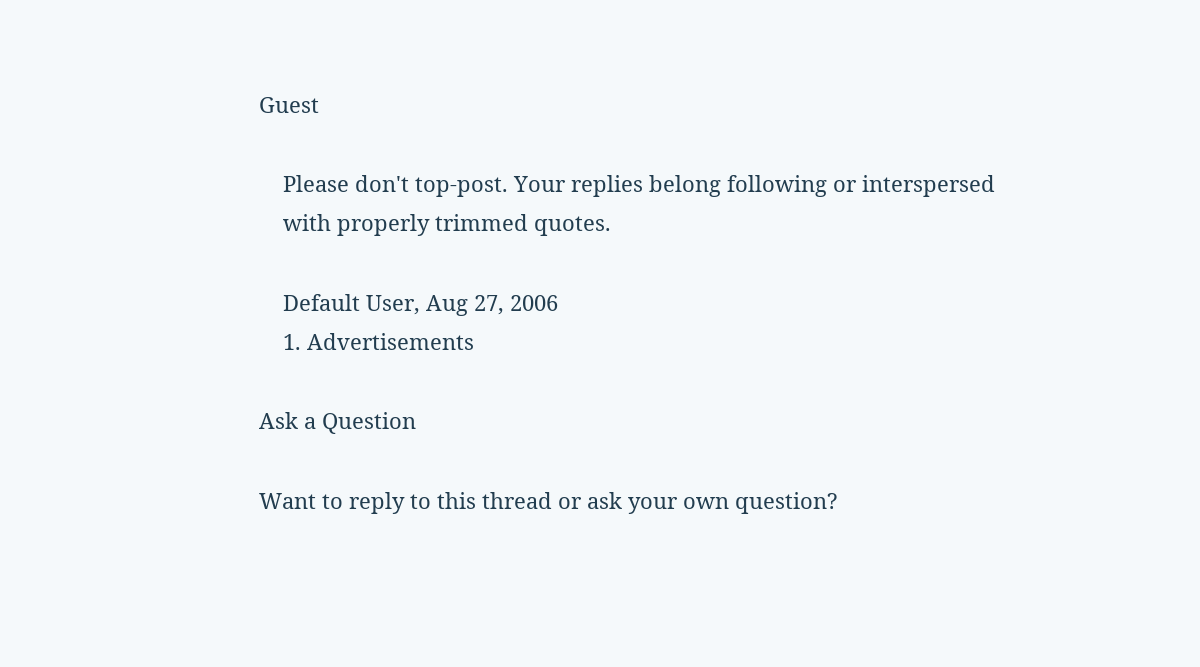Guest

    Please don't top-post. Your replies belong following or interspersed
    with properly trimmed quotes.

    Default User, Aug 27, 2006
    1. Advertisements

Ask a Question

Want to reply to this thread or ask your own question?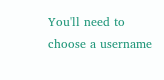You'll need to choose a username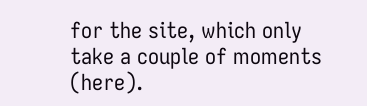for the site, which only take a couple of moments (here).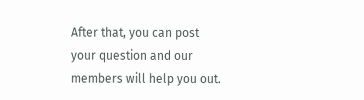After that, you can post your question and our members will help you out.